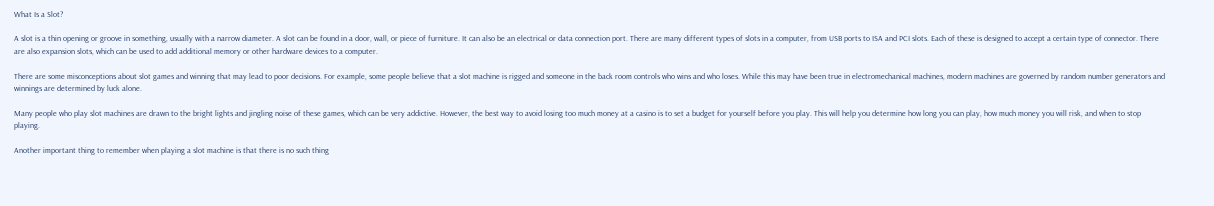What Is a Slot?

A slot is a thin opening or groove in something, usually with a narrow diameter. A slot can be found in a door, wall, or piece of furniture. It can also be an electrical or data connection port. There are many different types of slots in a computer, from USB ports to ISA and PCI slots. Each of these is designed to accept a certain type of connector. There are also expansion slots, which can be used to add additional memory or other hardware devices to a computer.

There are some misconceptions about slot games and winning that may lead to poor decisions. For example, some people believe that a slot machine is rigged and someone in the back room controls who wins and who loses. While this may have been true in electromechanical machines, modern machines are governed by random number generators and winnings are determined by luck alone.

Many people who play slot machines are drawn to the bright lights and jingling noise of these games, which can be very addictive. However, the best way to avoid losing too much money at a casino is to set a budget for yourself before you play. This will help you determine how long you can play, how much money you will risk, and when to stop playing.

Another important thing to remember when playing a slot machine is that there is no such thing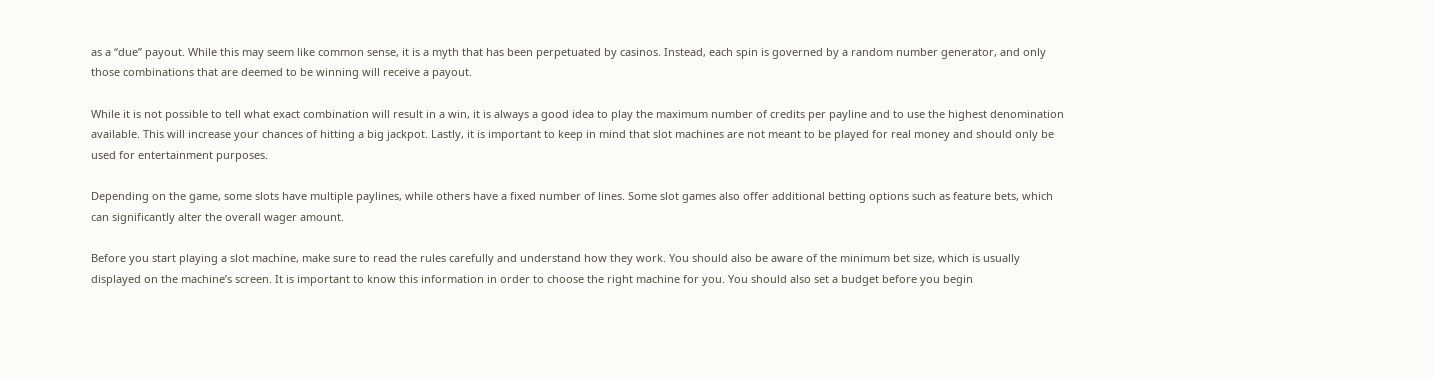as a “due” payout. While this may seem like common sense, it is a myth that has been perpetuated by casinos. Instead, each spin is governed by a random number generator, and only those combinations that are deemed to be winning will receive a payout.

While it is not possible to tell what exact combination will result in a win, it is always a good idea to play the maximum number of credits per payline and to use the highest denomination available. This will increase your chances of hitting a big jackpot. Lastly, it is important to keep in mind that slot machines are not meant to be played for real money and should only be used for entertainment purposes.

Depending on the game, some slots have multiple paylines, while others have a fixed number of lines. Some slot games also offer additional betting options such as feature bets, which can significantly alter the overall wager amount.

Before you start playing a slot machine, make sure to read the rules carefully and understand how they work. You should also be aware of the minimum bet size, which is usually displayed on the machine’s screen. It is important to know this information in order to choose the right machine for you. You should also set a budget before you begin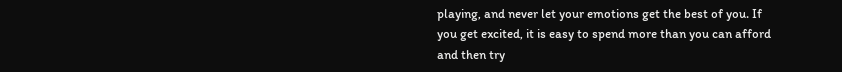playing, and never let your emotions get the best of you. If you get excited, it is easy to spend more than you can afford and then try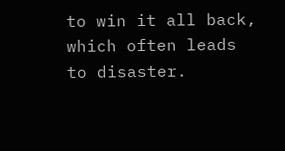to win it all back, which often leads to disaster.